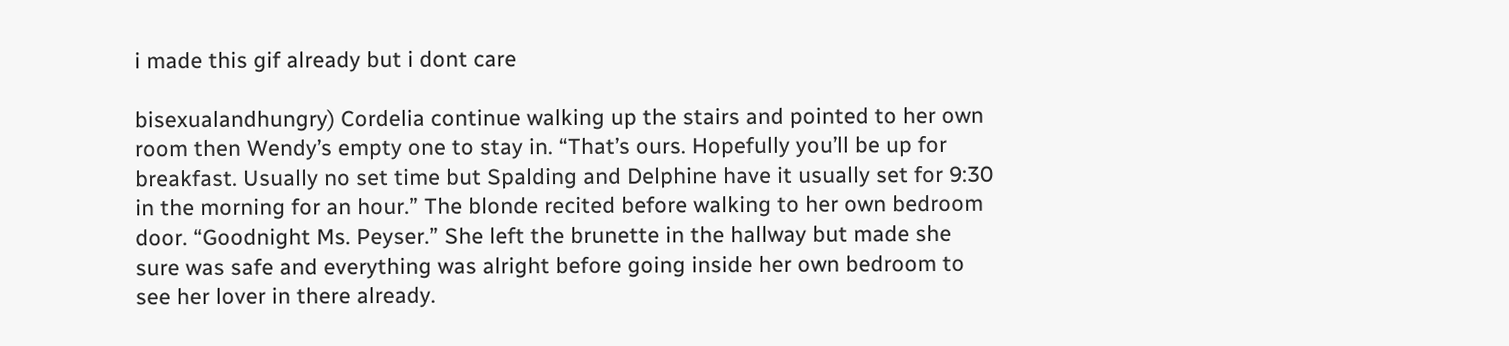i made this gif already but i dont care

bisexualandhungry) Cordelia continue walking up the stairs and pointed to her own room then Wendy’s empty one to stay in. “That’s ours. Hopefully you’ll be up for breakfast. Usually no set time but Spalding and Delphine have it usually set for 9:30 in the morning for an hour.” The blonde recited before walking to her own bedroom door. “Goodnight Ms. Peyser.” She left the brunette in the hallway but made she sure was safe and everything was alright before going inside her own bedroom to see her lover in there already.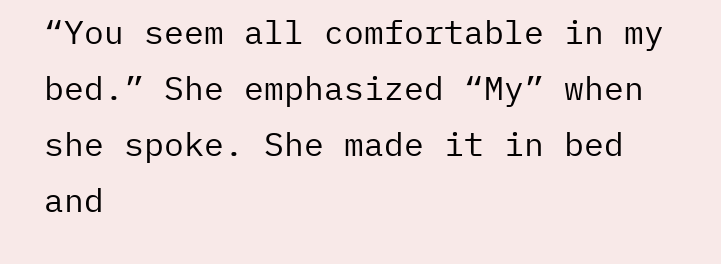“You seem all comfortable in my bed.” She emphasized “My” when she spoke. She made it in bed and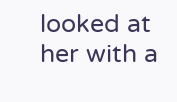looked at her with a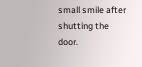small smile after shutting the door.